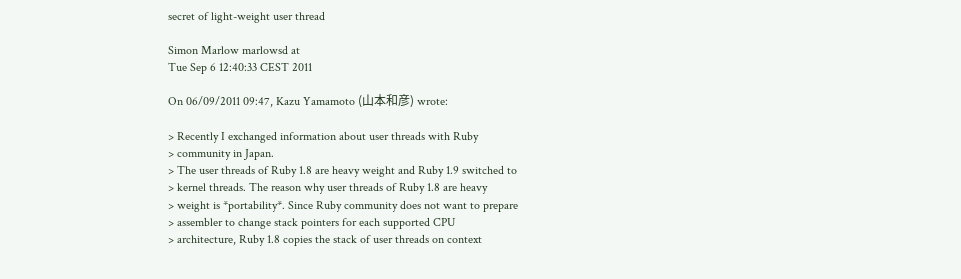secret of light-weight user thread

Simon Marlow marlowsd at
Tue Sep 6 12:40:33 CEST 2011

On 06/09/2011 09:47, Kazu Yamamoto (山本和彦) wrote:

> Recently I exchanged information about user threads with Ruby
> community in Japan.
> The user threads of Ruby 1.8 are heavy weight and Ruby 1.9 switched to
> kernel threads. The reason why user threads of Ruby 1.8 are heavy
> weight is *portability*. Since Ruby community does not want to prepare
> assembler to change stack pointers for each supported CPU
> architecture, Ruby 1.8 copies the stack of user threads on context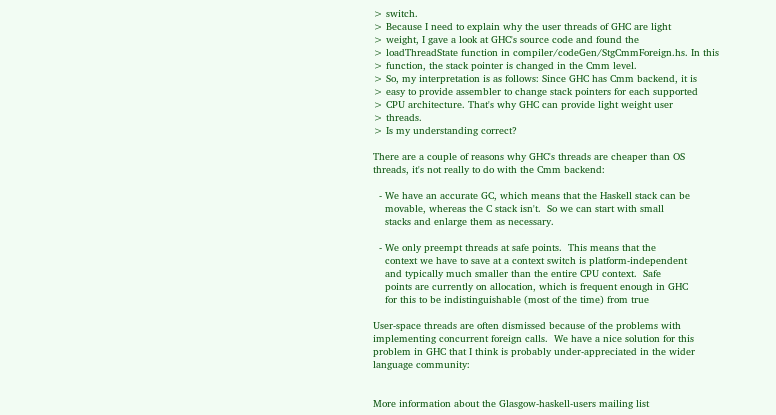> switch.
> Because I need to explain why the user threads of GHC are light
> weight, I gave a look at GHC's source code and found the
> loadThreadState function in compiler/codeGen/StgCmmForeign.hs. In this
> function, the stack pointer is changed in the Cmm level.
> So, my interpretation is as follows: Since GHC has Cmm backend, it is
> easy to provide assembler to change stack pointers for each supported
> CPU architecture. That's why GHC can provide light weight user
> threads.
> Is my understanding correct?

There are a couple of reasons why GHC's threads are cheaper than OS
threads, it's not really to do with the Cmm backend:

  - We have an accurate GC, which means that the Haskell stack can be
    movable, whereas the C stack isn't.  So we can start with small
    stacks and enlarge them as necessary.

  - We only preempt threads at safe points.  This means that the
    context we have to save at a context switch is platform-independent
    and typically much smaller than the entire CPU context.  Safe
    points are currently on allocation, which is frequent enough in GHC
    for this to be indistinguishable (most of the time) from true

User-space threads are often dismissed because of the problems with
implementing concurrent foreign calls.  We have a nice solution for this
problem in GHC that I think is probably under-appreciated in the wider
language community:


More information about the Glasgow-haskell-users mailing list